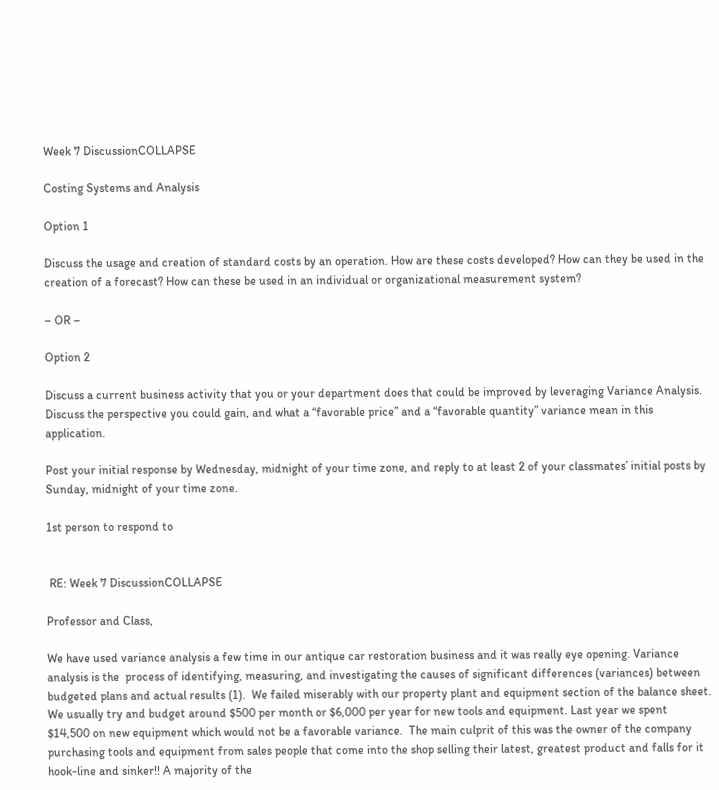Week 7 DiscussionCOLLAPSE

Costing Systems and Analysis

Option 1

Discuss the usage and creation of standard costs by an operation. How are these costs developed? How can they be used in the creation of a forecast? How can these be used in an individual or organizational measurement system?

– OR –

Option 2

Discuss a current business activity that you or your department does that could be improved by leveraging Variance Analysis. Discuss the perspective you could gain, and what a “favorable price” and a “favorable quantity” variance mean in this application.

Post your initial response by Wednesday, midnight of your time zone, and reply to at least 2 of your classmates’ initial posts by Sunday, midnight of your time zone.

1st person to respond to


 RE: Week 7 DiscussionCOLLAPSE

Professor and Class,

We have used variance analysis a few time in our antique car restoration business and it was really eye opening. Variance analysis is the  process of identifying, measuring, and investigating the causes of significant differences (variances) between budgeted plans and actual results (1).  We failed miserably with our property plant and equipment section of the balance sheet. We usually try and budget around $500 per month or $6,000 per year for new tools and equipment. Last year we spent $14,500 on new equipment which would not be a favorable variance.  The main culprit of this was the owner of the company purchasing tools and equipment from sales people that come into the shop selling their latest, greatest product and falls for it hook-line and sinker!! A majority of the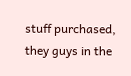stuff purchased, they guys in the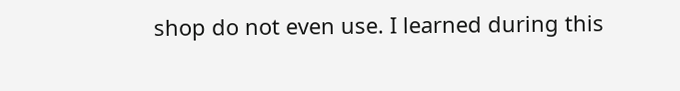shop do not even use. I learned during this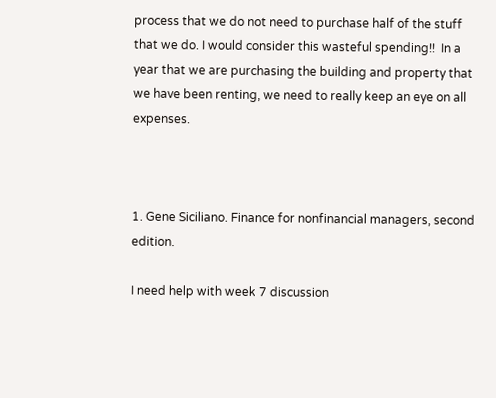process that we do not need to purchase half of the stuff that we do. I would consider this wasteful spending!!  In a year that we are purchasing the building and property that we have been renting, we need to really keep an eye on all expenses.



1. Gene Siciliano. Finance for nonfinancial managers, second edition.

I need help with week 7 discussion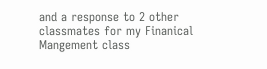and a response to 2 other classmates for my Finanical Mangement class